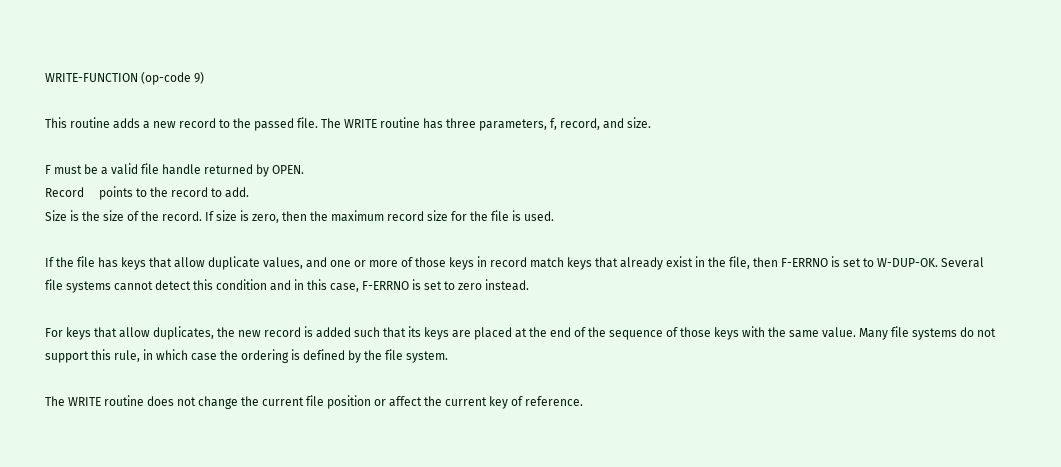WRITE-FUNCTION (op-code 9)

This routine adds a new record to the passed file. The WRITE routine has three parameters, f, record, and size.

F must be a valid file handle returned by OPEN.
Record     points to the record to add.
Size is the size of the record. If size is zero, then the maximum record size for the file is used.

If the file has keys that allow duplicate values, and one or more of those keys in record match keys that already exist in the file, then F-ERRNO is set to W-DUP-OK. Several file systems cannot detect this condition and in this case, F-ERRNO is set to zero instead.

For keys that allow duplicates, the new record is added such that its keys are placed at the end of the sequence of those keys with the same value. Many file systems do not support this rule, in which case the ordering is defined by the file system.

The WRITE routine does not change the current file position or affect the current key of reference.